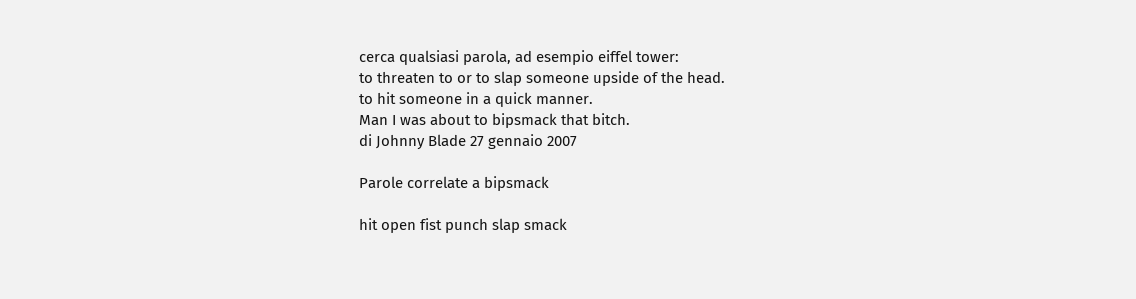cerca qualsiasi parola, ad esempio eiffel tower:
to threaten to or to slap someone upside of the head.
to hit someone in a quick manner.
Man I was about to bipsmack that bitch.
di Johnny Blade 27 gennaio 2007

Parole correlate a bipsmack

hit open fist punch slap smack